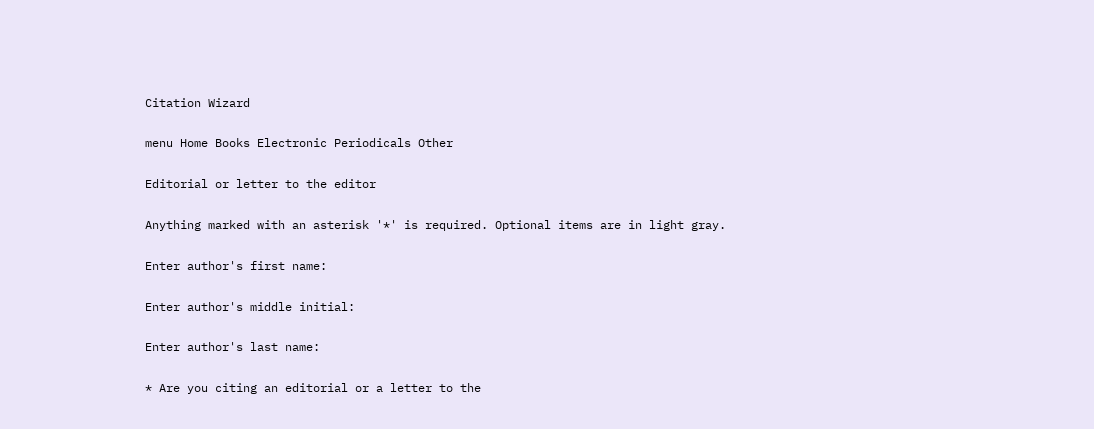Citation Wizard

menu Home Books Electronic Periodicals Other

Editorial or letter to the editor

Anything marked with an asterisk '*' is required. Optional items are in light gray.

Enter author's first name:

Enter author's middle initial:

Enter author's last name:

* Are you citing an editorial or a letter to the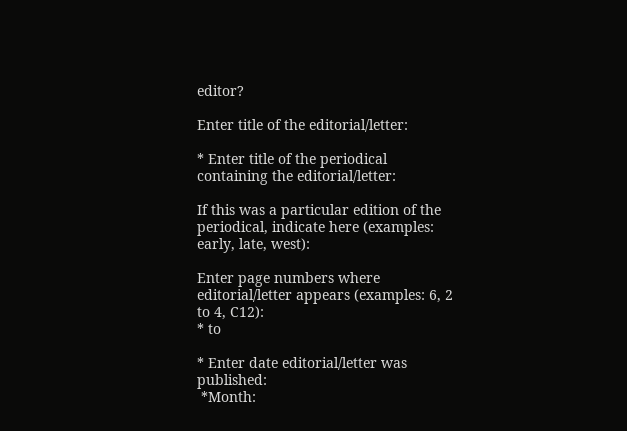editor?

Enter title of the editorial/letter:

* Enter title of the periodical containing the editorial/letter:

If this was a particular edition of the periodical, indicate here (examples: early, late, west):

Enter page numbers where editorial/letter appears (examples: 6, 2 to 4, C12):
* to

* Enter date editorial/letter was published:
 *Month: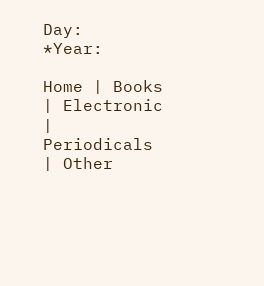Day:    *Year:

Home | Books | Electronic | Periodicals | Other